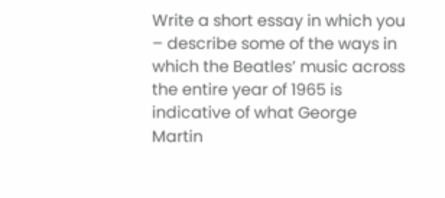Write a short essay in which you – describe some of the ways in which the Beatles’ music across the entire year of 1965 is indicative of what George Martin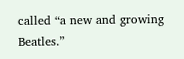called “a new and growing Beatles.”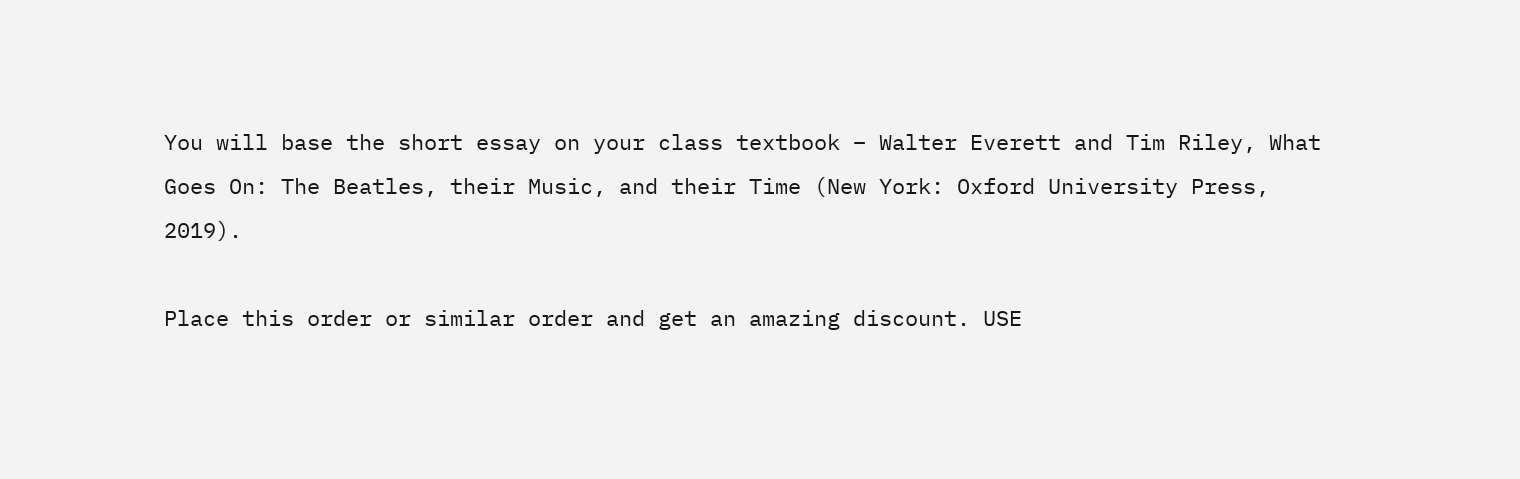You will base the short essay on your class textbook – Walter Everett and Tim Riley, What Goes On: The Beatles, their Music, and their Time (New York: Oxford University Press, 2019).

Place this order or similar order and get an amazing discount. USE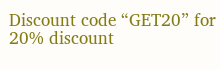Discount code “GET20” for 20% discount